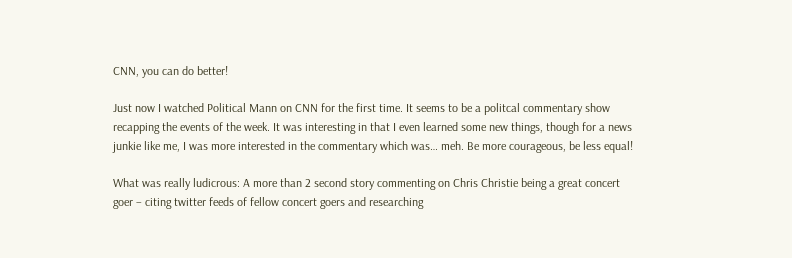CNN, you can do better!

Just now I watched Political Mann on CNN for the first time. It seems to be a politcal commentary show recapping the events of the week. It was interesting in that I even learned some new things, though for a news junkie like me, I was more interested in the commentary which was… meh. Be more courageous, be less equal!

What was really ludicrous: A more than 2 second story commenting on Chris Christie being a great concert goer – citing twitter feeds of fellow concert goers and researching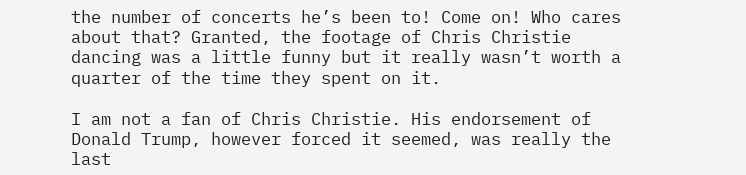the number of concerts he’s been to! Come on! Who cares about that? Granted, the footage of Chris Christie dancing was a little funny but it really wasn’t worth a quarter of the time they spent on it.

I am not a fan of Chris Christie. His endorsement of Donald Trump, however forced it seemed, was really the last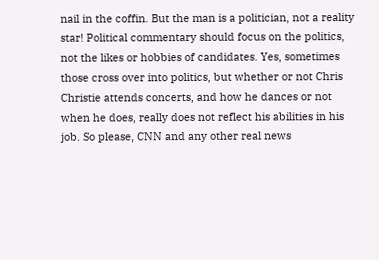nail in the coffin. But the man is a politician, not a reality star! Political commentary should focus on the politics, not the likes or hobbies of candidates. Yes, sometimes those cross over into politics, but whether or not Chris Christie attends concerts, and how he dances or not when he does, really does not reflect his abilities in his job. So please, CNN and any other real news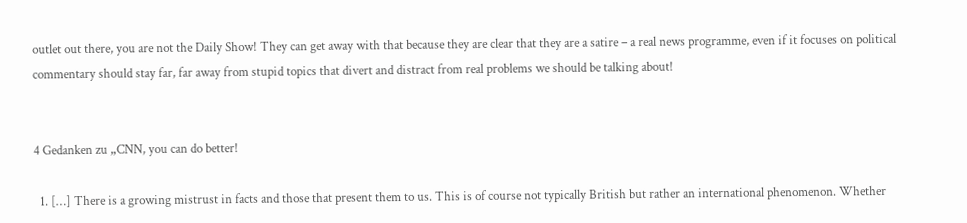outlet out there, you are not the Daily Show! They can get away with that because they are clear that they are a satire – a real news programme, even if it focuses on political commentary should stay far, far away from stupid topics that divert and distract from real problems we should be talking about!


4 Gedanken zu „CNN, you can do better!

  1. […] There is a growing mistrust in facts and those that present them to us. This is of course not typically British but rather an international phenomenon. Whether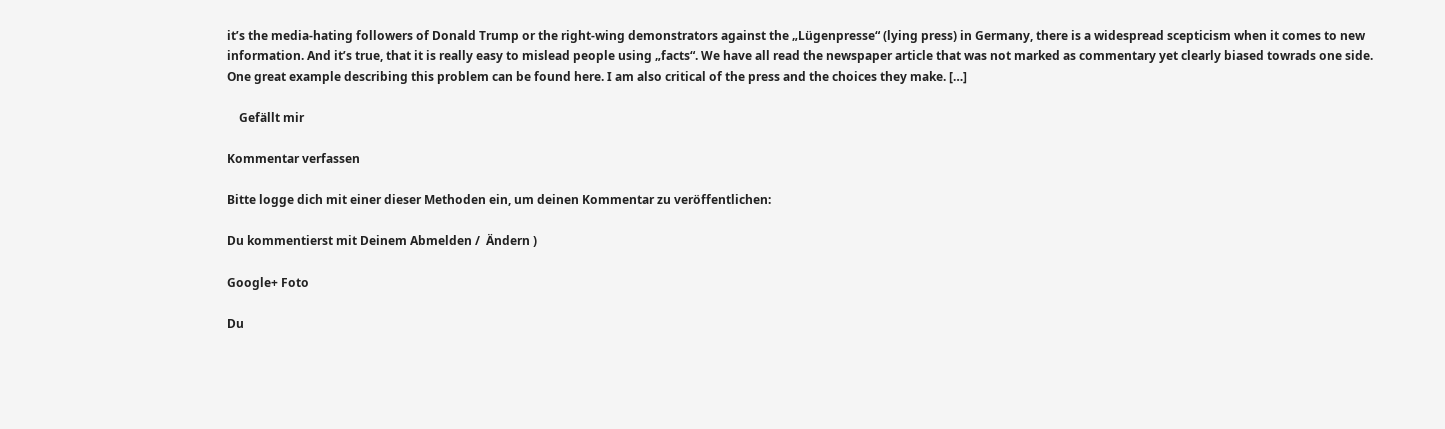it’s the media-hating followers of Donald Trump or the right-wing demonstrators against the „Lügenpresse“ (lying press) in Germany, there is a widespread scepticism when it comes to new information. And it’s true, that it is really easy to mislead people using „facts“. We have all read the newspaper article that was not marked as commentary yet clearly biased towrads one side. One great example describing this problem can be found here. I am also critical of the press and the choices they make. […]

    Gefällt mir

Kommentar verfassen

Bitte logge dich mit einer dieser Methoden ein, um deinen Kommentar zu veröffentlichen:

Du kommentierst mit Deinem Abmelden /  Ändern )

Google+ Foto

Du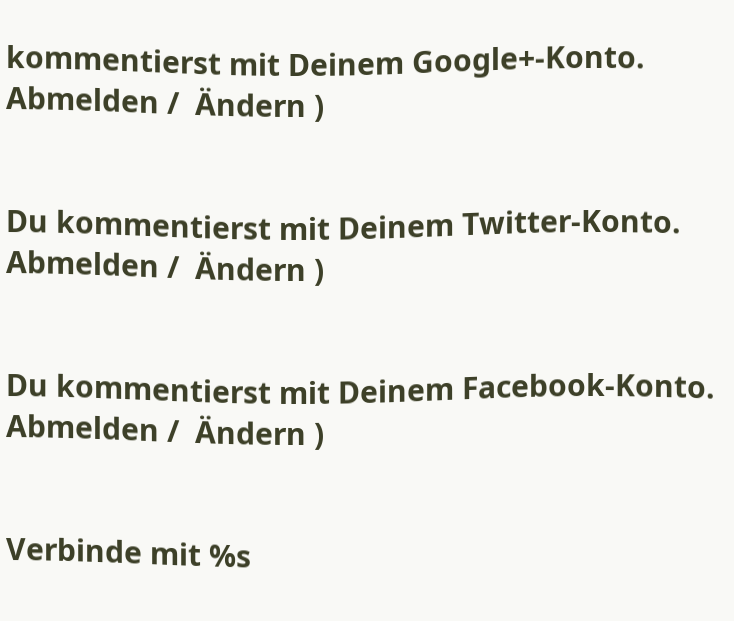kommentierst mit Deinem Google+-Konto. Abmelden /  Ändern )


Du kommentierst mit Deinem Twitter-Konto. Abmelden /  Ändern )


Du kommentierst mit Deinem Facebook-Konto. Abmelden /  Ändern )


Verbinde mit %s